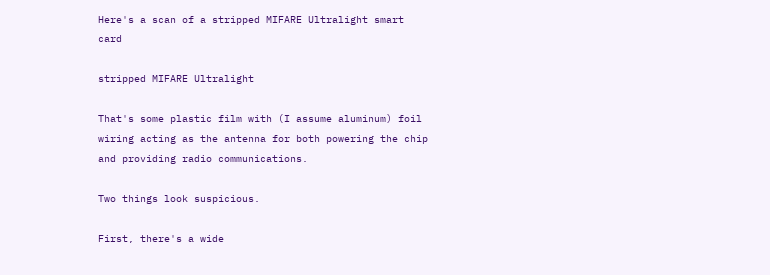Here's a scan of a stripped MIFARE Ultralight smart card

stripped MIFARE Ultralight

That's some plastic film with (I assume aluminum) foil wiring acting as the antenna for both powering the chip and providing radio communications.

Two things look suspicious.

First, there's a wide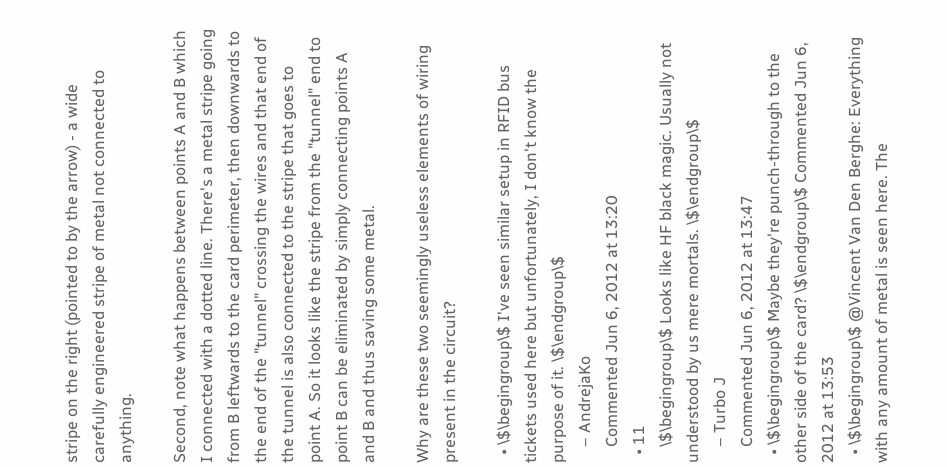stripe on the right (pointed to by the arrow) - a wide carefully engineered stripe of metal not connected to anything.

Second, note what happens between points A and B which I connected with a dotted line. There's a metal stripe going from B leftwards to the card perimeter, then downwards to the end of the "tunnel" crossing the wires and that end of the tunnel is also connected to the stripe that goes to point A. So it looks like the stripe from the "tunnel" end to point B can be eliminated by simply connecting points A and B and thus saving some metal.

Why are these two seemingly useless elements of wiring present in the circuit?

  • \$\begingroup\$ I've seen similar setup in RFID bus tickets used here but unfortunately, I don't know the purpose of it. \$\endgroup\$
    – AndrejaKo
    Commented Jun 6, 2012 at 13:20
  • 11
    \$\begingroup\$ Looks like HF black magic. Usually not understood by us mere mortals. \$\endgroup\$
    – Turbo J
    Commented Jun 6, 2012 at 13:47
  • \$\begingroup\$ Maybe they're punch-through to the other side of the card? \$\endgroup\$ Commented Jun 6, 2012 at 13:53
  • \$\begingroup\$ @Vincent Van Den Berghe: Everything with any amount of metal is seen here. The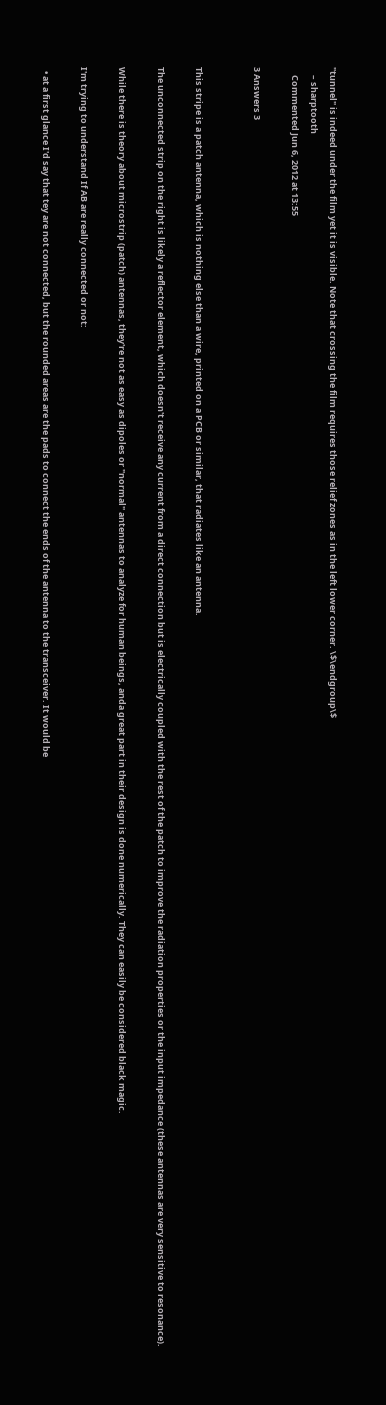"tunnel" is indeed under the film yet it is visible. Note that crossing the film requires those relief zones as in the left lower corner. \$\endgroup\$
    – sharptooth
    Commented Jun 6, 2012 at 13:55

3 Answers 3


This stripe is a patch antenna, which is nothing else than a wire, printed on a PCB or similar, that radiates like an antenna.

The unconnected strip on the right is likely a reflector element, which doesn't receive any current from a direct connection but is electrically coupled with the rest of the patch to improve the radiation properties or the input impedance (these antennas are very sensitive to resonance).

While there is theory about microstrip (patch) antennas, they're not as easy as dipoles or "normal" antennas to analyze for human beings, anda great part in their design is done numerically. They can easily be considered black magic.

I'm trying to understand If AB are really connected or not:

  • at a first glance I'd say that tey are not connected, but the rounded areas are the pads to connect the ends of the antenna to the transceiver. It would be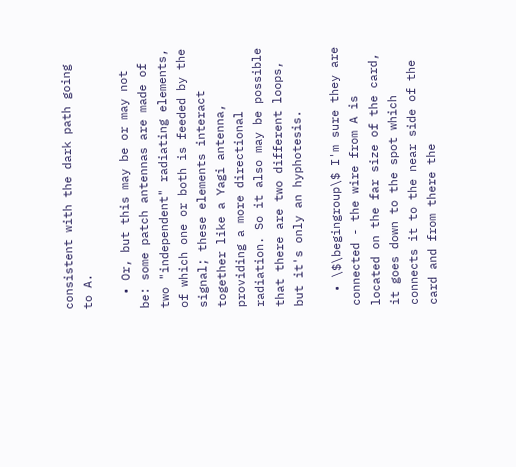consistent with the dark path going to A.

  • Or, but this may be or may not be: some patch antennas are made of two "independent" radiating elements, of which one or both is feeded by the signal; these elements interact together like a Yagi antenna, providing a more directional radiation. So it also may be possible that there are two different loops, but it's only an hyphotesis.

  • \$\begingroup\$ I'm sure they are connected - the wire from A is located on the far size of the card, it goes down to the spot which connects it to the near side of the card and from there the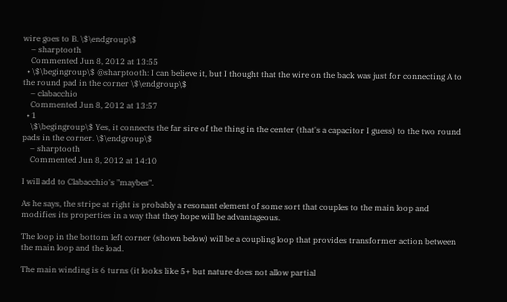wire goes to B. \$\endgroup\$
    – sharptooth
    Commented Jun 8, 2012 at 13:55
  • \$\begingroup\$ @sharptooth: I can believe it, but I thought that the wire on the back was just for connecting A to the round pad in the corner \$\endgroup\$
    – clabacchio
    Commented Jun 8, 2012 at 13:57
  • 1
    \$\begingroup\$ Yes, it connects the far sire of the thing in the center (that's a capacitor I guess) to the two round pads in the corner. \$\endgroup\$
    – sharptooth
    Commented Jun 8, 2012 at 14:10

I will add to Clabacchio's "maybes".

As he says, the stripe at right is probably a resonant element of some sort that couples to the main loop and modifies its properties in a way that they hope will be advantageous.

The loop in the bottom left corner (shown below) will be a coupling loop that provides transformer action between the main loop and the load.

The main winding is 6 turns (it looks like 5+ but nature does not allow partial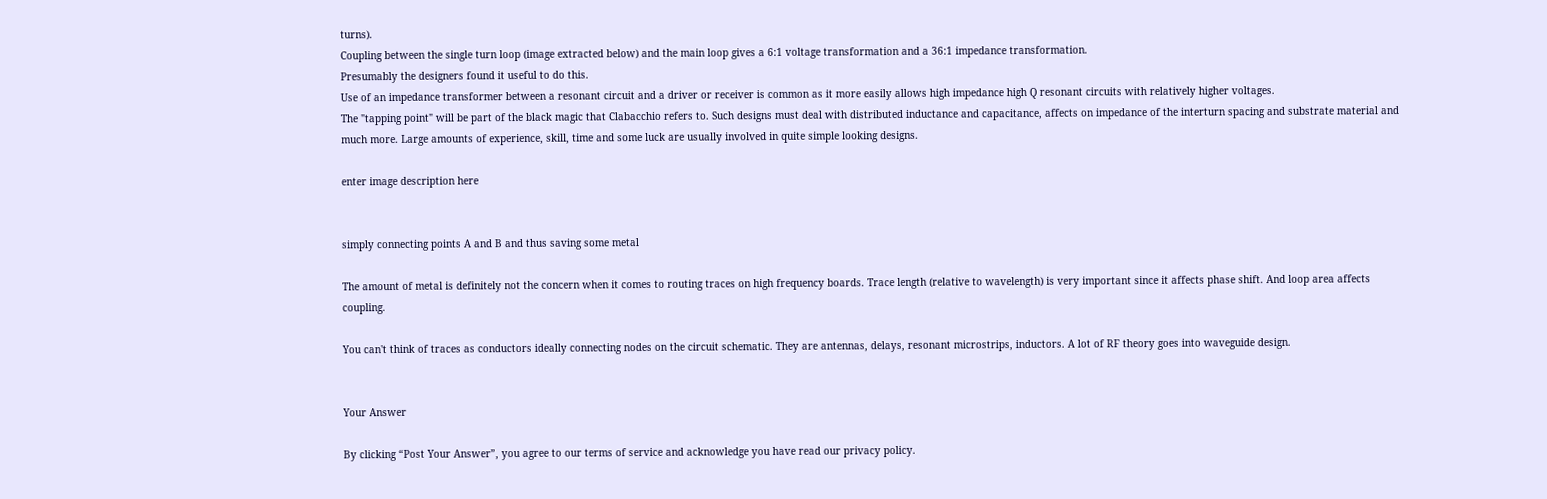turns).
Coupling between the single turn loop (image extracted below) and the main loop gives a 6:1 voltage transformation and a 36:1 impedance transformation.
Presumably the designers found it useful to do this.
Use of an impedance transformer between a resonant circuit and a driver or receiver is common as it more easily allows high impedance high Q resonant circuits with relatively higher voltages.
The "tapping point" will be part of the black magic that Clabacchio refers to. Such designs must deal with distributed inductance and capacitance, affects on impedance of the interturn spacing and substrate material and much more. Large amounts of experience, skill, time and some luck are usually involved in quite simple looking designs.

enter image description here


simply connecting points A and B and thus saving some metal

The amount of metal is definitely not the concern when it comes to routing traces on high frequency boards. Trace length (relative to wavelength) is very important since it affects phase shift. And loop area affects coupling.

You can't think of traces as conductors ideally connecting nodes on the circuit schematic. They are antennas, delays, resonant microstrips, inductors. A lot of RF theory goes into waveguide design.


Your Answer

By clicking “Post Your Answer”, you agree to our terms of service and acknowledge you have read our privacy policy.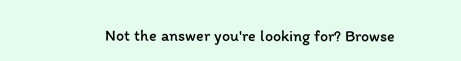Not the answer you're looking for? Browse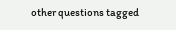other questions tagged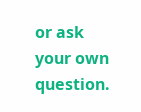or ask your own question.